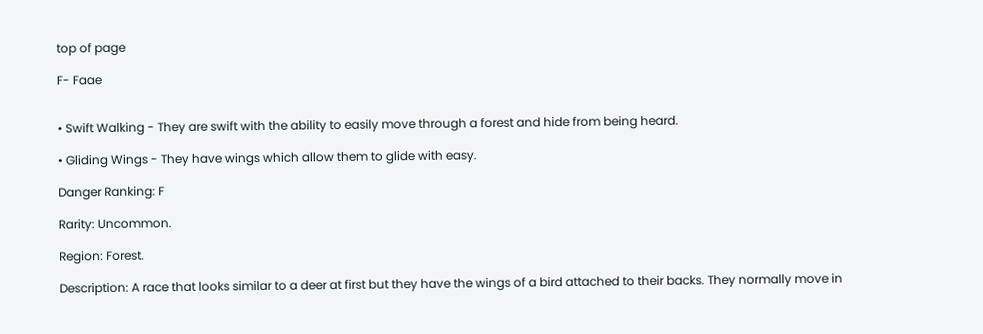top of page

F- Faae


• Swift Walking - They are swift with the ability to easily move through a forest and hide from being heard.

• Gliding Wings - They have wings which allow them to glide with easy.

Danger Ranking: F

Rarity: Uncommon.

Region: Forest.

Description: A race that looks similar to a deer at first but they have the wings of a bird attached to their backs. They normally move in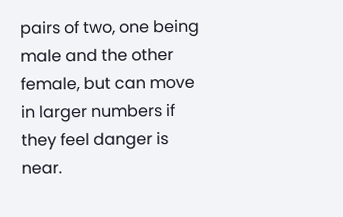pairs of two, one being male and the other female, but can move in larger numbers if they feel danger is near.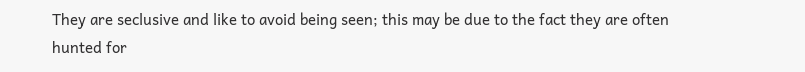They are seclusive and like to avoid being seen; this may be due to the fact they are often hunted for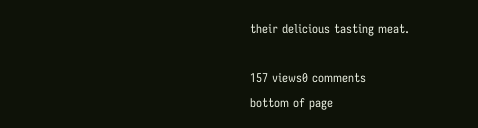their delicious tasting meat.

157 views0 comments
bottom of page